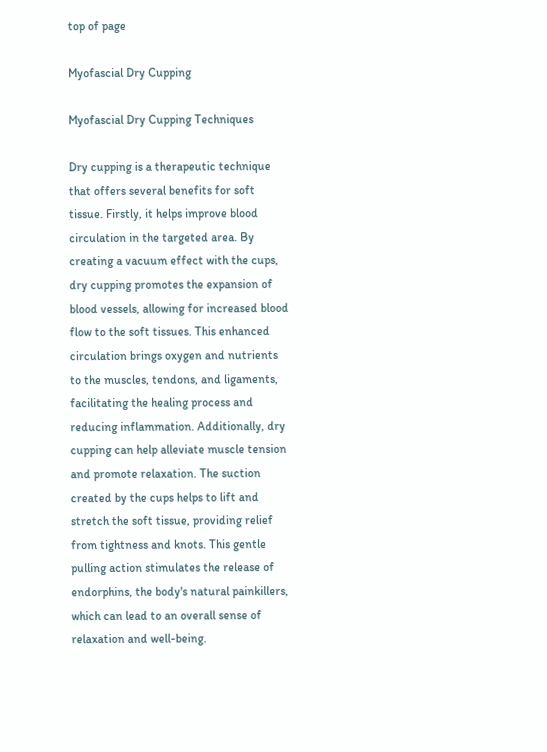top of page

Myofascial Dry Cupping

Myofascial Dry Cupping Techniques

Dry cupping is a therapeutic technique that offers several benefits for soft tissue. Firstly, it helps improve blood circulation in the targeted area. By creating a vacuum effect with the cups, dry cupping promotes the expansion of blood vessels, allowing for increased blood flow to the soft tissues. This enhanced circulation brings oxygen and nutrients to the muscles, tendons, and ligaments, facilitating the healing process and reducing inflammation. Additionally, dry cupping can help alleviate muscle tension and promote relaxation. The suction created by the cups helps to lift and stretch the soft tissue, providing relief from tightness and knots. This gentle pulling action stimulates the release of endorphins, the body's natural painkillers, which can lead to an overall sense of relaxation and well-being.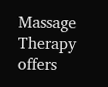Massage Therapy offers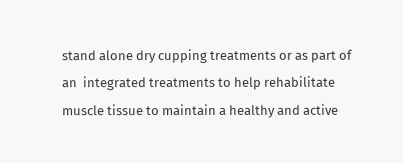stand alone dry cupping treatments or as part of an  integrated treatments to help rehabilitate muscle tissue to maintain a healthy and active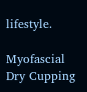lifestyle.

Myofascial Dry Cupping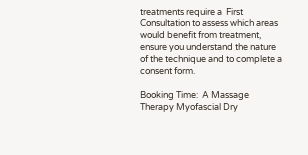treatments require a  First Consultation to assess which areas would benefit from treatment, ensure you understand the nature of the technique and to complete a consent form.

Booking Time:  A Massage Therapy Myofascial Dry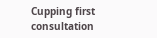Cupping first consultation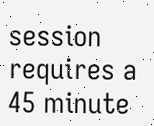session requires a 45 minute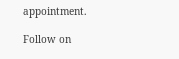appointment.

Follow on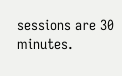sessions are 30 minutes.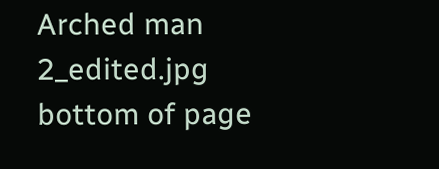Arched man 2_edited.jpg
bottom of page